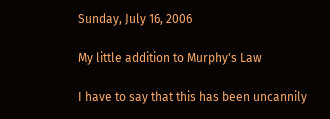Sunday, July 16, 2006

My little addition to Murphy's Law

I have to say that this has been uncannily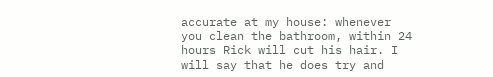accurate at my house: whenever you clean the bathroom, within 24 hours Rick will cut his hair. I will say that he does try and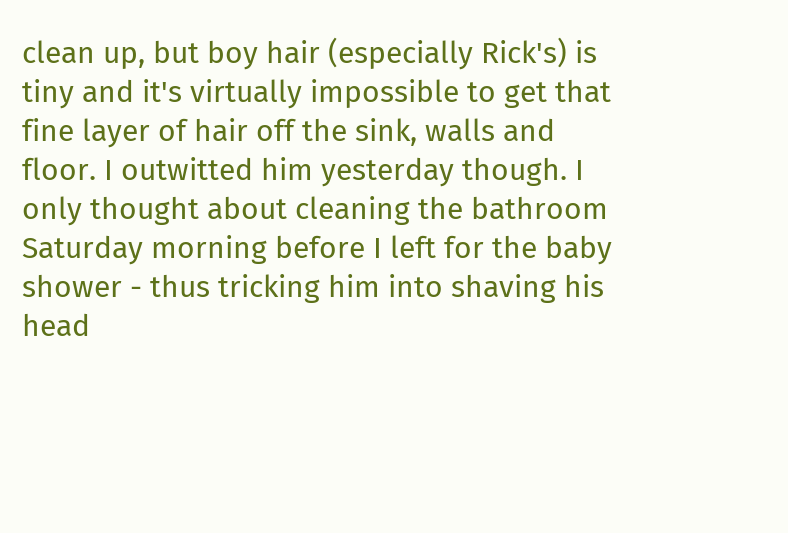clean up, but boy hair (especially Rick's) is tiny and it's virtually impossible to get that fine layer of hair off the sink, walls and floor. I outwitted him yesterday though. I only thought about cleaning the bathroom Saturday morning before I left for the baby shower - thus tricking him into shaving his head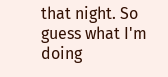that night. So guess what I'm doing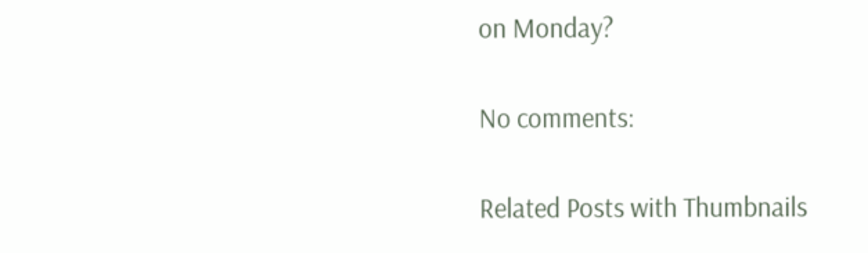on Monday?

No comments:

Related Posts with Thumbnails